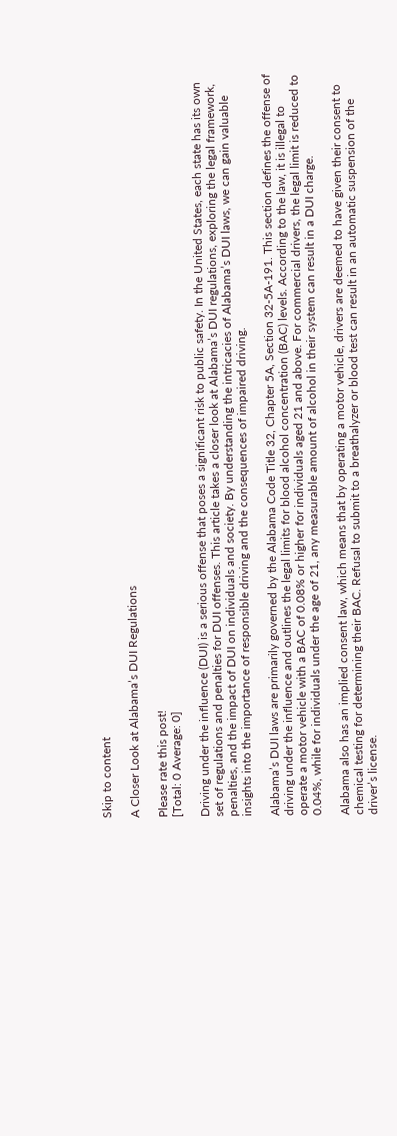Skip to content

A Closer Look at Alabama’s DUI Regulations

Please rate this post!
[Total: 0 Average: 0]

Driving under the influence (DUI) is a serious offense that poses a significant risk to public safety. In the United States, each state has its own set of regulations and penalties for DUI offenses. This article takes a closer look at Alabama’s DUI regulations, exploring the legal framework, penalties, and the impact of DUI on individuals and society. By understanding the intricacies of Alabama’s DUI laws, we can gain valuable insights into the importance of responsible driving and the consequences of impaired driving.

Alabama’s DUI laws are primarily governed by the Alabama Code Title 32, Chapter 5A, Section 32-5A-191. This section defines the offense of driving under the influence and outlines the legal limits for blood alcohol concentration (BAC) levels. According to the law, it is illegal to operate a motor vehicle with a BAC of 0.08% or higher for individuals aged 21 and above. For commercial drivers, the legal limit is reduced to 0.04%, while for individuals under the age of 21, any measurable amount of alcohol in their system can result in a DUI charge.

Alabama also has an implied consent law, which means that by operating a motor vehicle, drivers are deemed to have given their consent to chemical testing for determining their BAC. Refusal to submit to a breathalyzer or blood test can result in an automatic suspension of the driver’s license.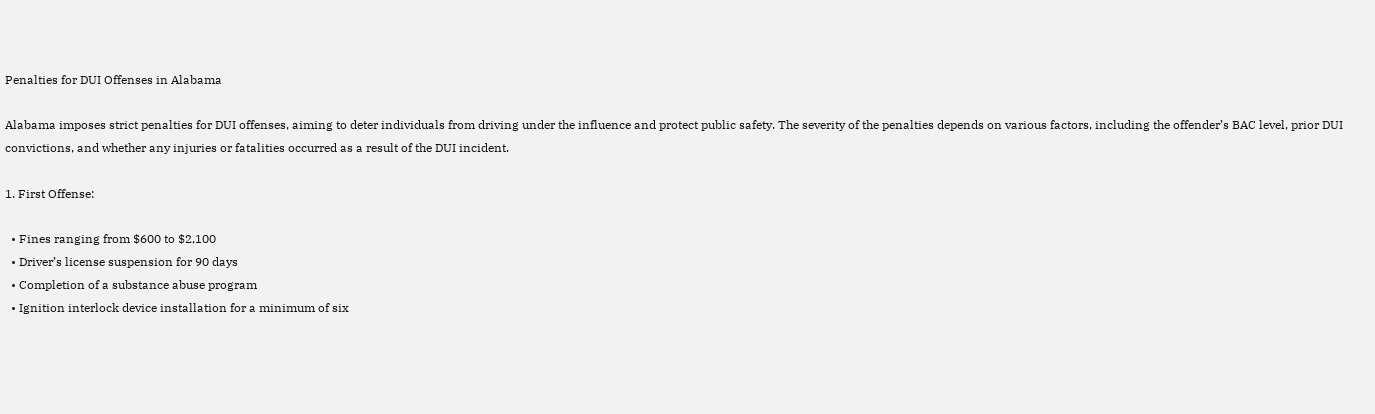Penalties for DUI Offenses in Alabama

Alabama imposes strict penalties for DUI offenses, aiming to deter individuals from driving under the influence and protect public safety. The severity of the penalties depends on various factors, including the offender’s BAC level, prior DUI convictions, and whether any injuries or fatalities occurred as a result of the DUI incident.

1. First Offense:

  • Fines ranging from $600 to $2,100
  • Driver’s license suspension for 90 days
  • Completion of a substance abuse program
  • Ignition interlock device installation for a minimum of six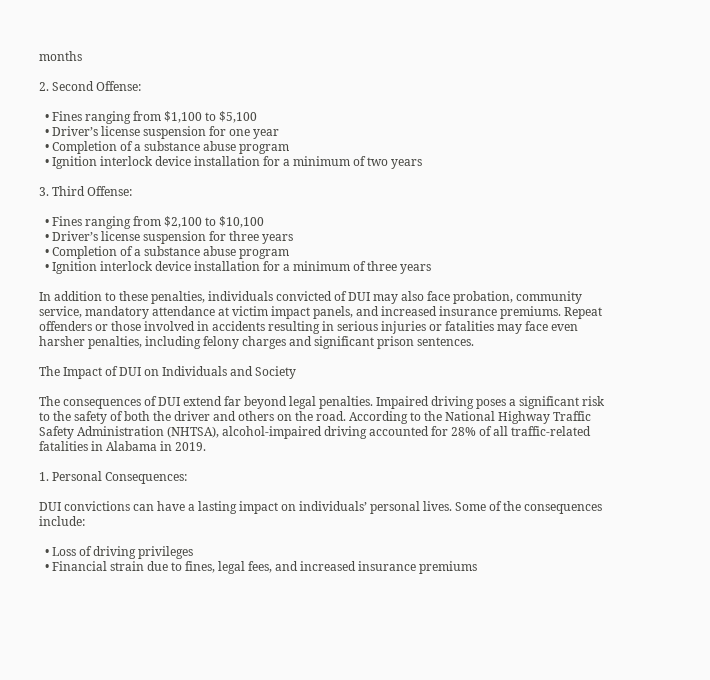months

2. Second Offense:

  • Fines ranging from $1,100 to $5,100
  • Driver’s license suspension for one year
  • Completion of a substance abuse program
  • Ignition interlock device installation for a minimum of two years

3. Third Offense:

  • Fines ranging from $2,100 to $10,100
  • Driver’s license suspension for three years
  • Completion of a substance abuse program
  • Ignition interlock device installation for a minimum of three years

In addition to these penalties, individuals convicted of DUI may also face probation, community service, mandatory attendance at victim impact panels, and increased insurance premiums. Repeat offenders or those involved in accidents resulting in serious injuries or fatalities may face even harsher penalties, including felony charges and significant prison sentences.

The Impact of DUI on Individuals and Society

The consequences of DUI extend far beyond legal penalties. Impaired driving poses a significant risk to the safety of both the driver and others on the road. According to the National Highway Traffic Safety Administration (NHTSA), alcohol-impaired driving accounted for 28% of all traffic-related fatalities in Alabama in 2019.

1. Personal Consequences:

DUI convictions can have a lasting impact on individuals’ personal lives. Some of the consequences include:

  • Loss of driving privileges
  • Financial strain due to fines, legal fees, and increased insurance premiums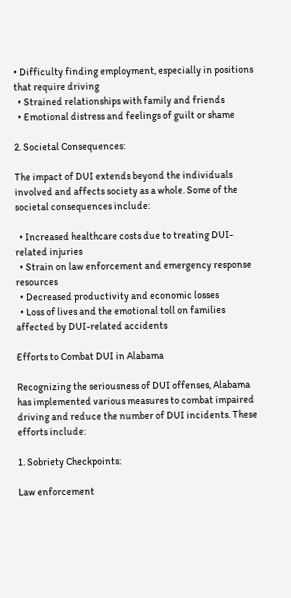• Difficulty finding employment, especially in positions that require driving
  • Strained relationships with family and friends
  • Emotional distress and feelings of guilt or shame

2. Societal Consequences:

The impact of DUI extends beyond the individuals involved and affects society as a whole. Some of the societal consequences include:

  • Increased healthcare costs due to treating DUI-related injuries
  • Strain on law enforcement and emergency response resources
  • Decreased productivity and economic losses
  • Loss of lives and the emotional toll on families affected by DUI-related accidents

Efforts to Combat DUI in Alabama

Recognizing the seriousness of DUI offenses, Alabama has implemented various measures to combat impaired driving and reduce the number of DUI incidents. These efforts include:

1. Sobriety Checkpoints:

Law enforcement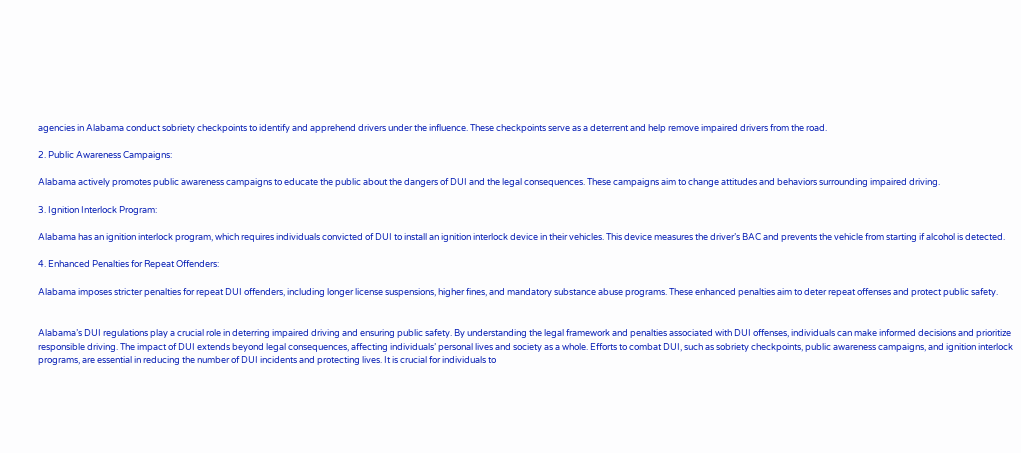agencies in Alabama conduct sobriety checkpoints to identify and apprehend drivers under the influence. These checkpoints serve as a deterrent and help remove impaired drivers from the road.

2. Public Awareness Campaigns:

Alabama actively promotes public awareness campaigns to educate the public about the dangers of DUI and the legal consequences. These campaigns aim to change attitudes and behaviors surrounding impaired driving.

3. Ignition Interlock Program:

Alabama has an ignition interlock program, which requires individuals convicted of DUI to install an ignition interlock device in their vehicles. This device measures the driver’s BAC and prevents the vehicle from starting if alcohol is detected.

4. Enhanced Penalties for Repeat Offenders:

Alabama imposes stricter penalties for repeat DUI offenders, including longer license suspensions, higher fines, and mandatory substance abuse programs. These enhanced penalties aim to deter repeat offenses and protect public safety.


Alabama’s DUI regulations play a crucial role in deterring impaired driving and ensuring public safety. By understanding the legal framework and penalties associated with DUI offenses, individuals can make informed decisions and prioritize responsible driving. The impact of DUI extends beyond legal consequences, affecting individuals’ personal lives and society as a whole. Efforts to combat DUI, such as sobriety checkpoints, public awareness campaigns, and ignition interlock programs, are essential in reducing the number of DUI incidents and protecting lives. It is crucial for individuals to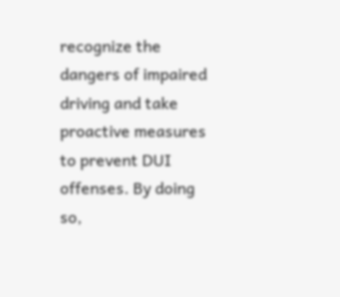recognize the dangers of impaired driving and take proactive measures to prevent DUI offenses. By doing so,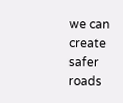we can create safer roads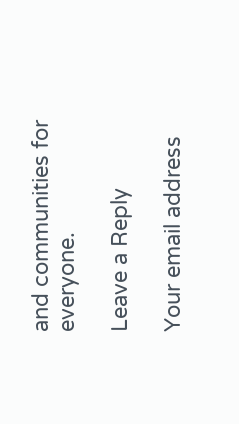and communities for everyone.

Leave a Reply

Your email address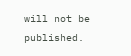will not be published.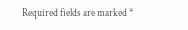Required fields are marked *